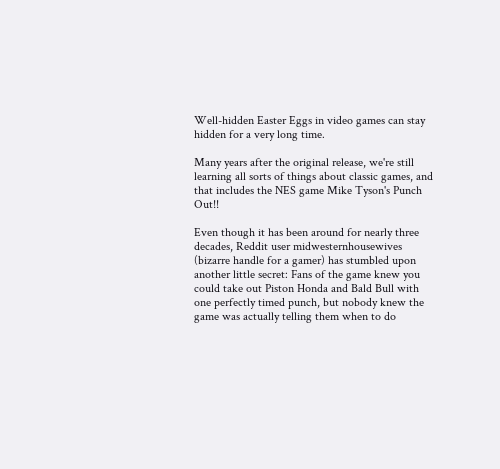Well-hidden Easter Eggs in video games can stay hidden for a very long time.

Many years after the original release, we're still learning all sorts of things about classic games, and that includes the NES game Mike Tyson's Punch Out!!

Even though it has been around for nearly three decades, Reddit user midwesternhousewives (bizarre handle for a gamer) has stumbled upon another little secret: Fans of the game knew you could take out Piston Honda and Bald Bull with one perfectly timed punch, but nobody knew the game was actually telling them when to do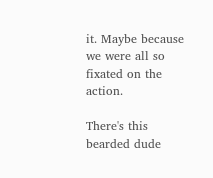it. Maybe because we were all so fixated on the action.

There's this bearded dude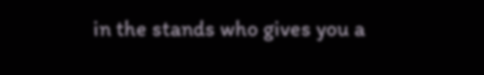in the stands who gives you a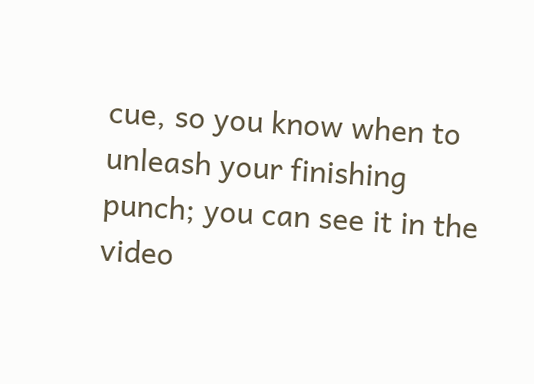cue, so you know when to unleash your finishing punch; you can see it in the video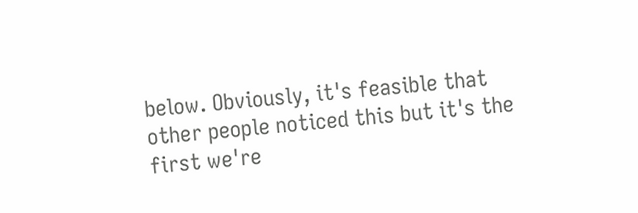below. Obviously, it's feasible that other people noticed this but it's the first we're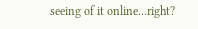seeing of it online…right?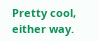Pretty cool, either way.